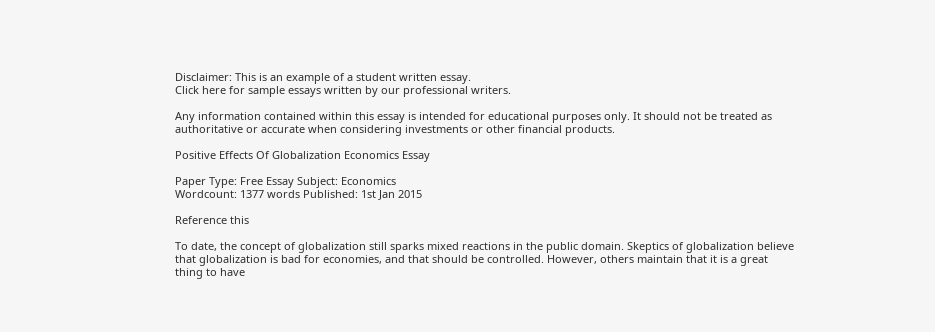Disclaimer: This is an example of a student written essay.
Click here for sample essays written by our professional writers.

Any information contained within this essay is intended for educational purposes only. It should not be treated as authoritative or accurate when considering investments or other financial products.

Positive Effects Of Globalization Economics Essay

Paper Type: Free Essay Subject: Economics
Wordcount: 1377 words Published: 1st Jan 2015

Reference this

To date, the concept of globalization still sparks mixed reactions in the public domain. Skeptics of globalization believe that globalization is bad for economies, and that should be controlled. However, others maintain that it is a great thing to have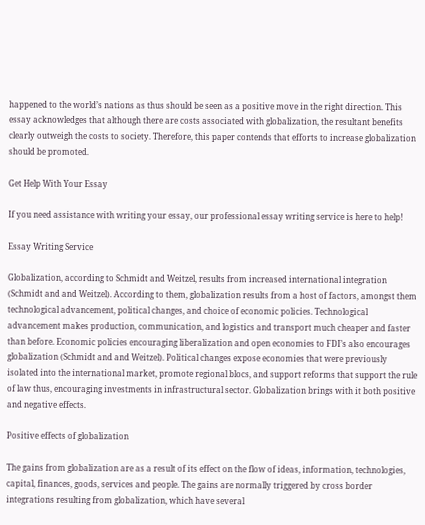happened to the world’s nations as thus should be seen as a positive move in the right direction. This essay acknowledges that although there are costs associated with globalization, the resultant benefits clearly outweigh the costs to society. Therefore, this paper contends that efforts to increase globalization should be promoted.

Get Help With Your Essay

If you need assistance with writing your essay, our professional essay writing service is here to help!

Essay Writing Service

Globalization, according to Schmidt and Weitzel, results from increased international integration (Schmidt and and Weitzel). According to them, globalization results from a host of factors, amongst them technological advancement, political changes, and choice of economic policies. Technological advancement makes production, communication, and logistics and transport much cheaper and faster than before. Economic policies encouraging liberalization and open economies to FDI’s also encourages globalization (Schmidt and and Weitzel). Political changes expose economies that were previously isolated into the international market, promote regional blocs, and support reforms that support the rule of law thus, encouraging investments in infrastructural sector. Globalization brings with it both positive and negative effects.

Positive effects of globalization

The gains from globalization are as a result of its effect on the flow of ideas, information, technologies, capital, finances, goods, services and people. The gains are normally triggered by cross border integrations resulting from globalization, which have several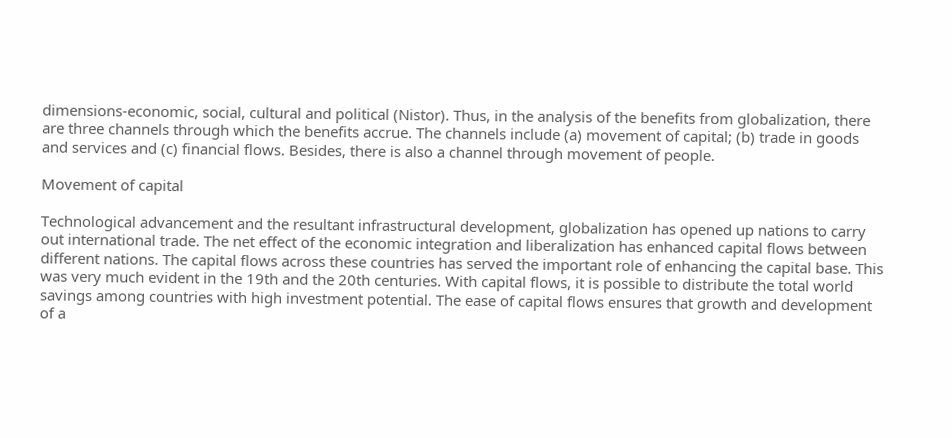dimensions-economic, social, cultural and political (Nistor). Thus, in the analysis of the benefits from globalization, there are three channels through which the benefits accrue. The channels include (a) movement of capital; (b) trade in goods and services and (c) financial flows. Besides, there is also a channel through movement of people.

Movement of capital

Technological advancement and the resultant infrastructural development, globalization has opened up nations to carry out international trade. The net effect of the economic integration and liberalization has enhanced capital flows between different nations. The capital flows across these countries has served the important role of enhancing the capital base. This was very much evident in the 19th and the 20th centuries. With capital flows, it is possible to distribute the total world savings among countries with high investment potential. The ease of capital flows ensures that growth and development of a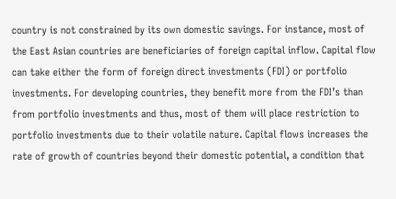country is not constrained by its own domestic savings. For instance, most of the East Asian countries are beneficiaries of foreign capital inflow. Capital flow can take either the form of foreign direct investments (FDI) or portfolio investments. For developing countries, they benefit more from the FDI’s than from portfolio investments and thus, most of them will place restriction to portfolio investments due to their volatile nature. Capital flows increases the rate of growth of countries beyond their domestic potential, a condition that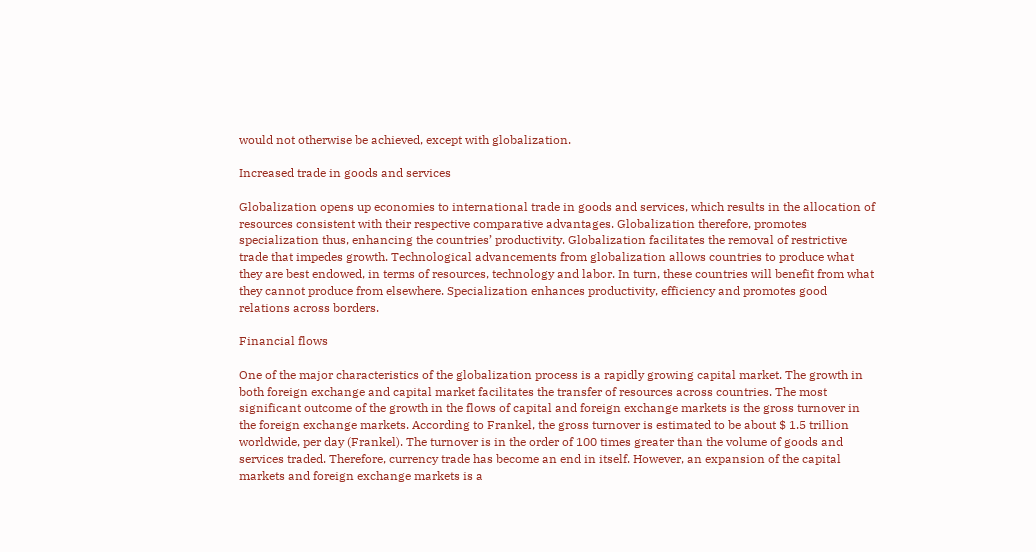would not otherwise be achieved, except with globalization.

Increased trade in goods and services

Globalization opens up economies to international trade in goods and services, which results in the allocation of resources consistent with their respective comparative advantages. Globalization therefore, promotes specialization thus, enhancing the countries’ productivity. Globalization facilitates the removal of restrictive trade that impedes growth. Technological advancements from globalization allows countries to produce what they are best endowed, in terms of resources, technology and labor. In turn, these countries will benefit from what they cannot produce from elsewhere. Specialization enhances productivity, efficiency and promotes good relations across borders.

Financial flows

One of the major characteristics of the globalization process is a rapidly growing capital market. The growth in both foreign exchange and capital market facilitates the transfer of resources across countries. The most significant outcome of the growth in the flows of capital and foreign exchange markets is the gross turnover in the foreign exchange markets. According to Frankel, the gross turnover is estimated to be about $ 1.5 trillion worldwide, per day (Frankel). The turnover is in the order of 100 times greater than the volume of goods and services traded. Therefore, currency trade has become an end in itself. However, an expansion of the capital markets and foreign exchange markets is a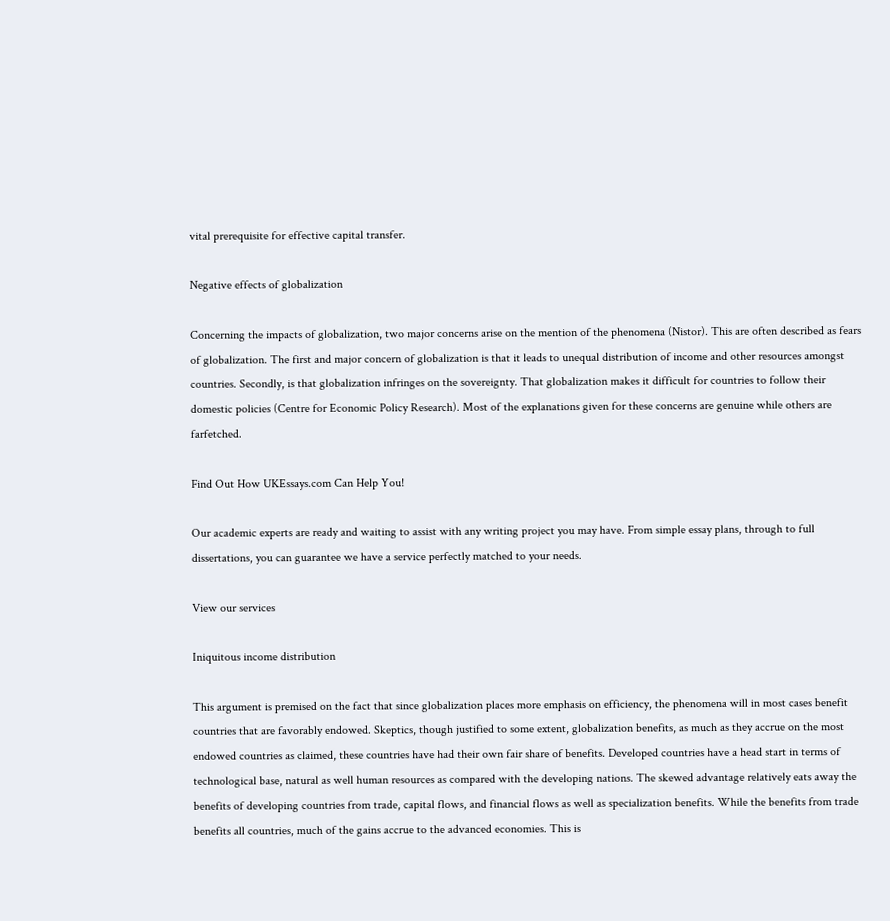vital prerequisite for effective capital transfer.

Negative effects of globalization

Concerning the impacts of globalization, two major concerns arise on the mention of the phenomena (Nistor). This are often described as fears of globalization. The first and major concern of globalization is that it leads to unequal distribution of income and other resources amongst countries. Secondly, is that globalization infringes on the sovereignty. That globalization makes it difficult for countries to follow their domestic policies (Centre for Economic Policy Research). Most of the explanations given for these concerns are genuine while others are farfetched.

Find Out How UKEssays.com Can Help You!

Our academic experts are ready and waiting to assist with any writing project you may have. From simple essay plans, through to full dissertations, you can guarantee we have a service perfectly matched to your needs.

View our services

Iniquitous income distribution

This argument is premised on the fact that since globalization places more emphasis on efficiency, the phenomena will in most cases benefit countries that are favorably endowed. Skeptics, though justified to some extent, globalization benefits, as much as they accrue on the most endowed countries as claimed, these countries have had their own fair share of benefits. Developed countries have a head start in terms of technological base, natural as well human resources as compared with the developing nations. The skewed advantage relatively eats away the benefits of developing countries from trade, capital flows, and financial flows as well as specialization benefits. While the benefits from trade benefits all countries, much of the gains accrue to the advanced economies. This is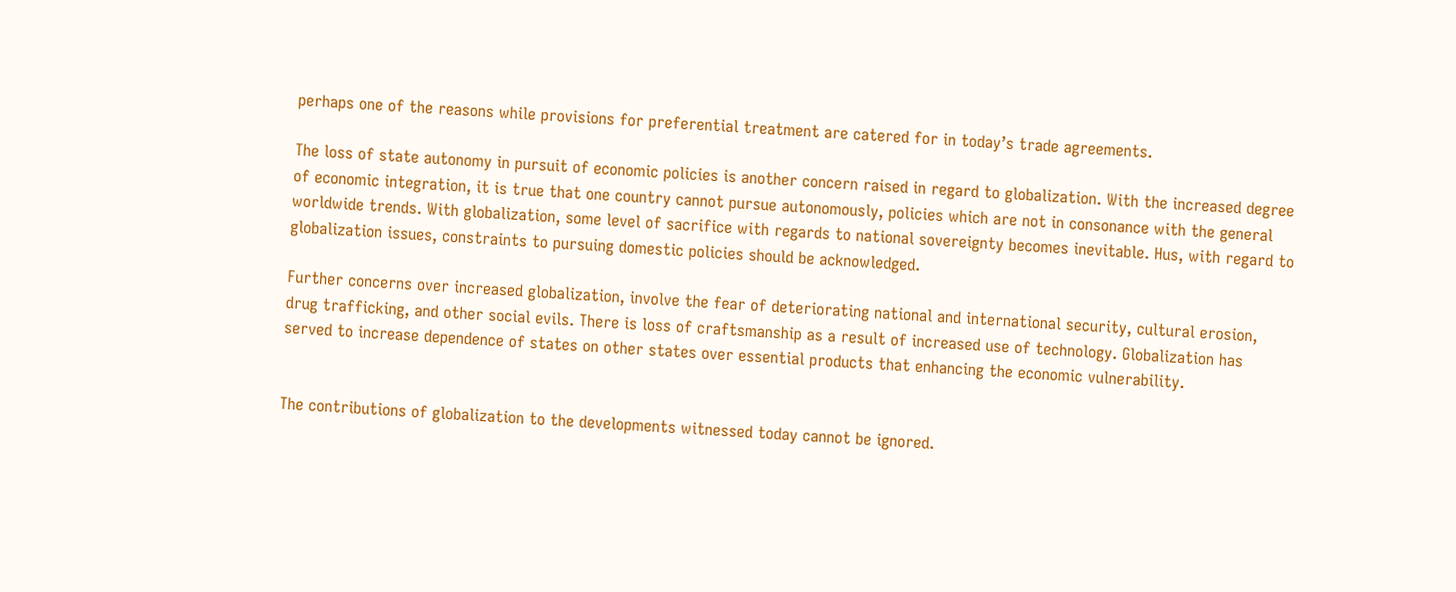perhaps one of the reasons while provisions for preferential treatment are catered for in today’s trade agreements.

The loss of state autonomy in pursuit of economic policies is another concern raised in regard to globalization. With the increased degree of economic integration, it is true that one country cannot pursue autonomously, policies which are not in consonance with the general worldwide trends. With globalization, some level of sacrifice with regards to national sovereignty becomes inevitable. Hus, with regard to globalization issues, constraints to pursuing domestic policies should be acknowledged.

Further concerns over increased globalization, involve the fear of deteriorating national and international security, cultural erosion, drug trafficking, and other social evils. There is loss of craftsmanship as a result of increased use of technology. Globalization has served to increase dependence of states on other states over essential products that enhancing the economic vulnerability.


The contributions of globalization to the developments witnessed today cannot be ignored.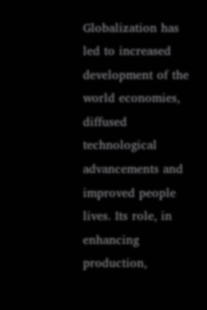Globalization has led to increased development of the world economies, diffused technological advancements and improved people lives. Its role, in enhancing production,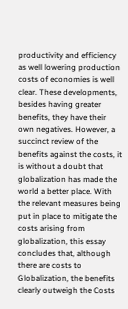productivity and efficiency as well lowering production costs of economies is well clear. These developments, besides having greater benefits, they have their own negatives. However, a succinct review of the benefits against the costs, it is without a doubt that globalization has made the world a better place. With the relevant measures being put in place to mitigate the costs arising from globalization, this essay concludes that, although there are costs to Globalization, the benefits clearly outweigh the Costs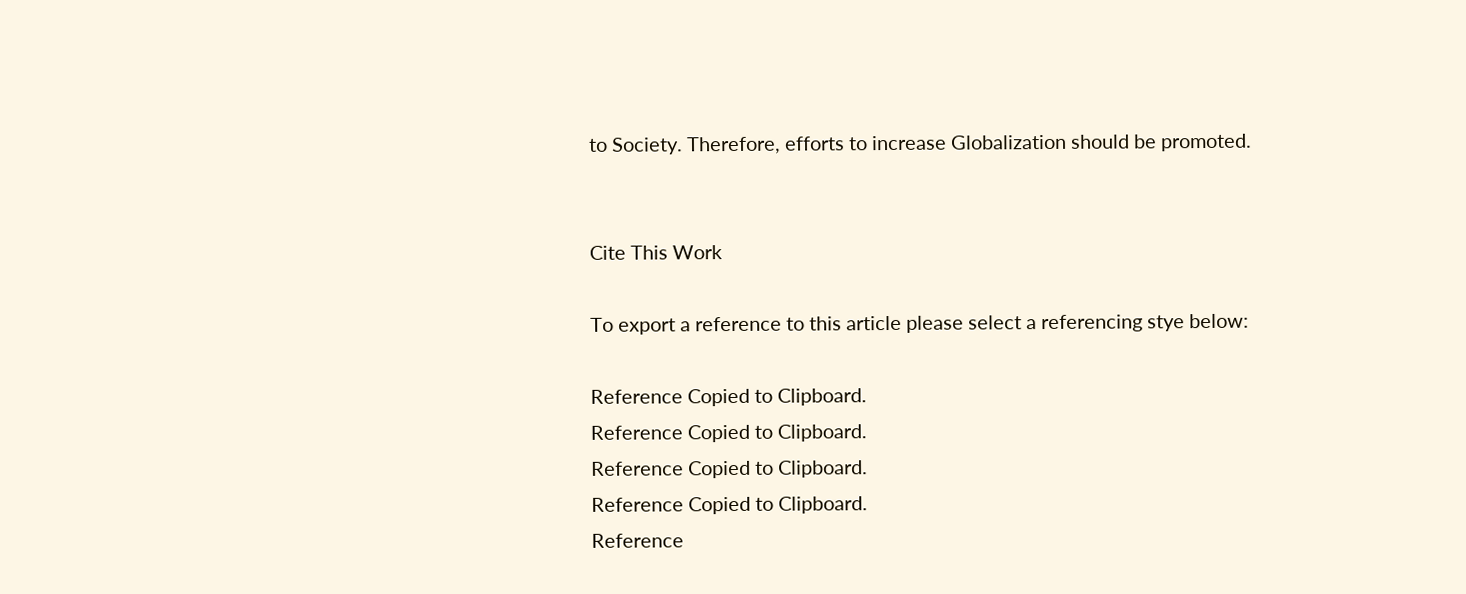to Society. Therefore, efforts to increase Globalization should be promoted.


Cite This Work

To export a reference to this article please select a referencing stye below:

Reference Copied to Clipboard.
Reference Copied to Clipboard.
Reference Copied to Clipboard.
Reference Copied to Clipboard.
Reference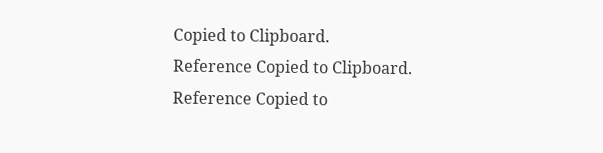Copied to Clipboard.
Reference Copied to Clipboard.
Reference Copied to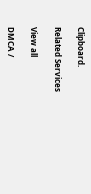Clipboard.

Related Services

View all

DMCA /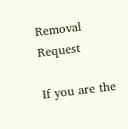Removal Request

If you are the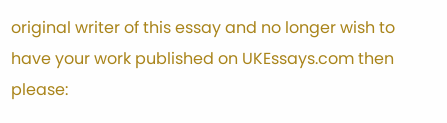original writer of this essay and no longer wish to have your work published on UKEssays.com then please: